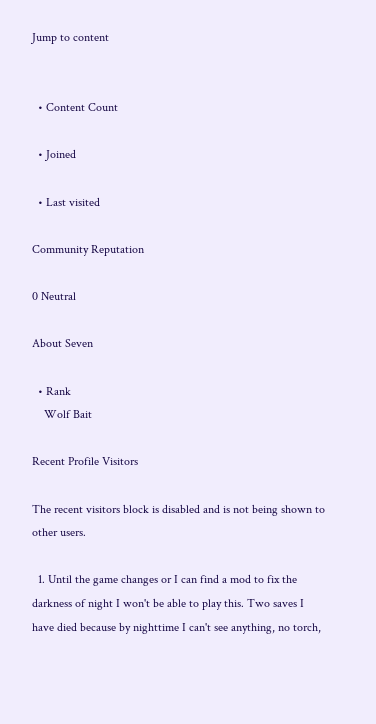Jump to content


  • Content Count

  • Joined

  • Last visited

Community Reputation

0 Neutral

About Seven

  • Rank
    Wolf Bait

Recent Profile Visitors

The recent visitors block is disabled and is not being shown to other users.

  1. Until the game changes or I can find a mod to fix the darkness of night I won't be able to play this. Two saves I have died because by nighttime I can't see anything, no torch,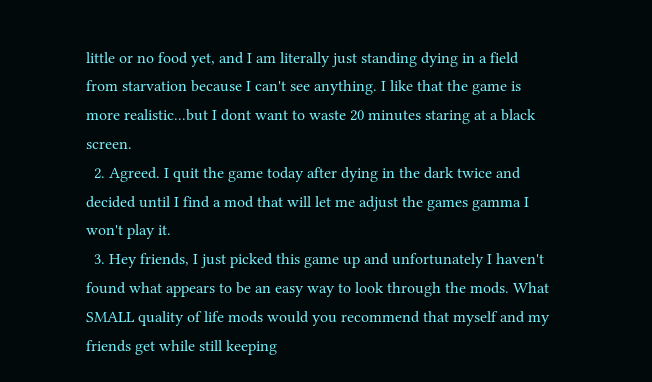little or no food yet, and I am literally just standing dying in a field from starvation because I can't see anything. I like that the game is more realistic...but I dont want to waste 20 minutes staring at a black screen.
  2. Agreed. I quit the game today after dying in the dark twice and decided until I find a mod that will let me adjust the games gamma I won't play it.
  3. Hey friends, I just picked this game up and unfortunately I haven't found what appears to be an easy way to look through the mods. What SMALL quality of life mods would you recommend that myself and my friends get while still keeping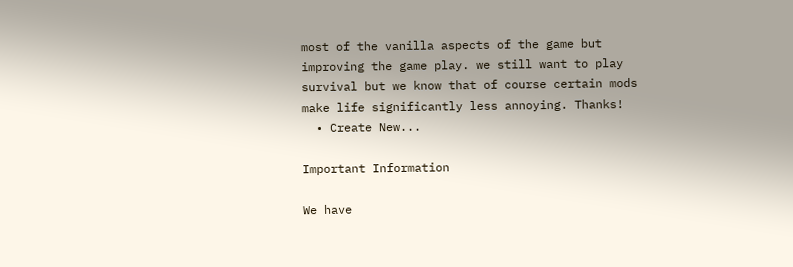most of the vanilla aspects of the game but improving the game play. we still want to play survival but we know that of course certain mods make life significantly less annoying. Thanks!
  • Create New...

Important Information

We have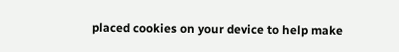placed cookies on your device to help make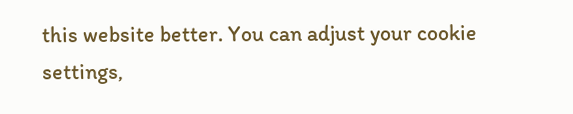this website better. You can adjust your cookie settings,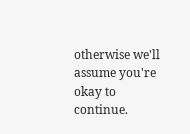otherwise we'll assume you're okay to continue.